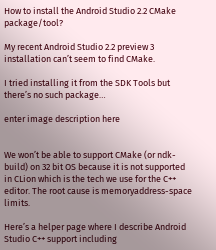How to install the Android Studio 2.2 CMake package/tool?

My recent Android Studio 2.2 preview 3 installation can’t seem to find CMake.

I tried installing it from the SDK Tools but there’s no such package…

enter image description here


We won’t be able to support CMake (or ndk-build) on 32 bit OS because it is not supported in CLion which is the tech we use for the C++ editor. The root cause is memoryaddress-space limits.

Here’s a helper page where I describe Android Studio C++ support including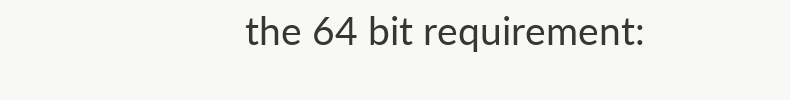the 64 bit requirement: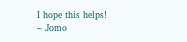I hope this helps!
– Jomo